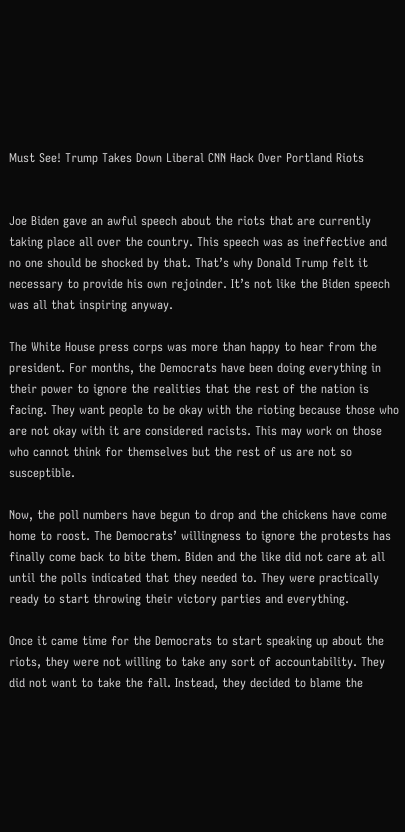Must See! Trump Takes Down Liberal CNN Hack Over Portland Riots


Joe Biden gave an awful speech about the riots that are currently taking place all over the country. This speech was as ineffective and no one should be shocked by that. That’s why Donald Trump felt it necessary to provide his own rejoinder. It’s not like the Biden speech was all that inspiring anyway.

The White House press corps was more than happy to hear from the president. For months, the Democrats have been doing everything in their power to ignore the realities that the rest of the nation is facing. They want people to be okay with the rioting because those who are not okay with it are considered racists. This may work on those who cannot think for themselves but the rest of us are not so susceptible.

Now, the poll numbers have begun to drop and the chickens have come home to roost. The Democrats’ willingness to ignore the protests has finally come back to bite them. Biden and the like did not care at all until the polls indicated that they needed to. They were practically ready to start throwing their victory parties and everything.

Once it came time for the Democrats to start speaking up about the riots, they were not willing to take any sort of accountability. They did not want to take the fall. Instead, they decided to blame the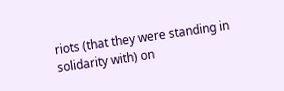riots (that they were standing in solidarity with) on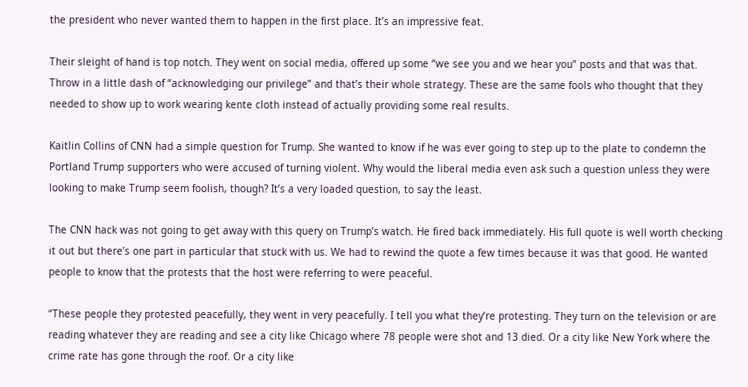the president who never wanted them to happen in the first place. It’s an impressive feat.

Their sleight of hand is top notch. They went on social media, offered up some “we see you and we hear you” posts and that was that. Throw in a little dash of “acknowledging our privilege” and that’s their whole strategy. These are the same fools who thought that they needed to show up to work wearing kente cloth instead of actually providing some real results.

Kaitlin Collins of CNN had a simple question for Trump. She wanted to know if he was ever going to step up to the plate to condemn the Portland Trump supporters who were accused of turning violent. Why would the liberal media even ask such a question unless they were looking to make Trump seem foolish, though? It’s a very loaded question, to say the least.

The CNN hack was not going to get away with this query on Trump’s watch. He fired back immediately. His full quote is well worth checking it out but there’s one part in particular that stuck with us. We had to rewind the quote a few times because it was that good. He wanted people to know that the protests that the host were referring to were peaceful.

“These people they protested peacefully, they went in very peacefully. I tell you what they’re protesting. They turn on the television or are reading whatever they are reading and see a city like Chicago where 78 people were shot and 13 died. Or a city like New York where the crime rate has gone through the roof. Or a city like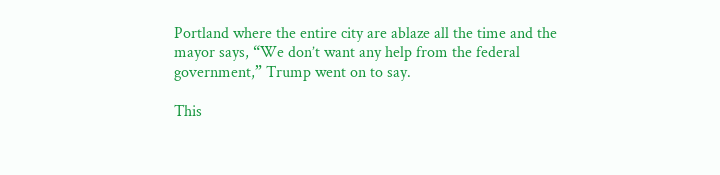Portland where the entire city are ablaze all the time and the mayor says, “We don’t want any help from the federal government,” Trump went on to say.

This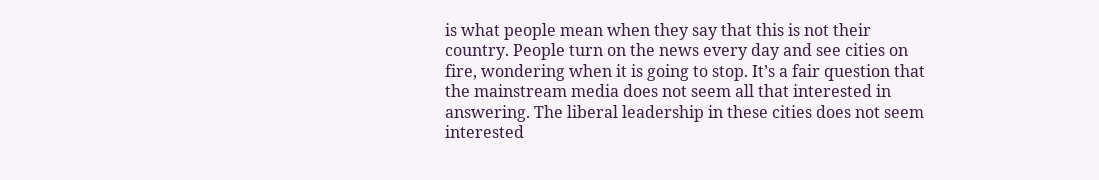is what people mean when they say that this is not their country. People turn on the news every day and see cities on fire, wondering when it is going to stop. It’s a fair question that the mainstream media does not seem all that interested in answering. The liberal leadership in these cities does not seem interested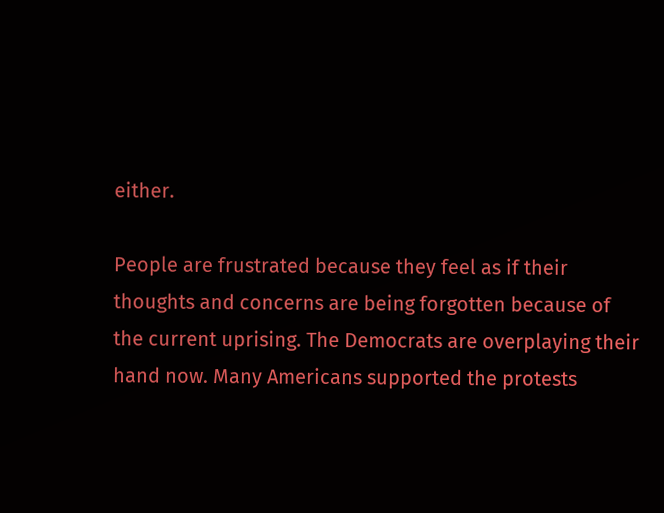either.

People are frustrated because they feel as if their thoughts and concerns are being forgotten because of the current uprising. The Democrats are overplaying their hand now. Many Americans supported the protests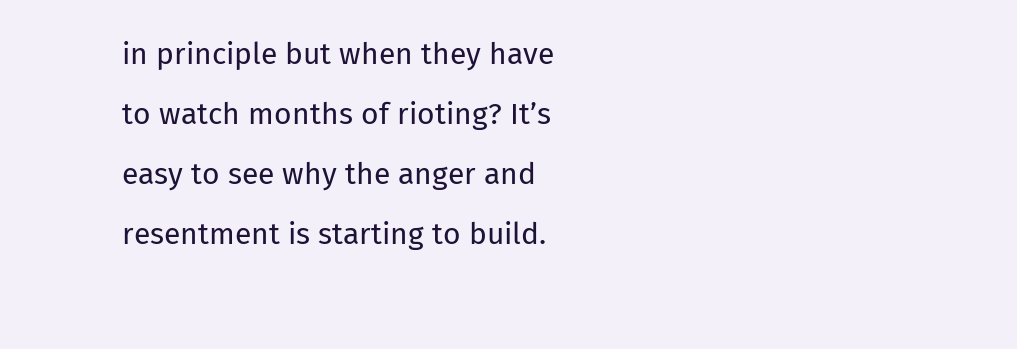in principle but when they have to watch months of rioting? It’s easy to see why the anger and resentment is starting to build.